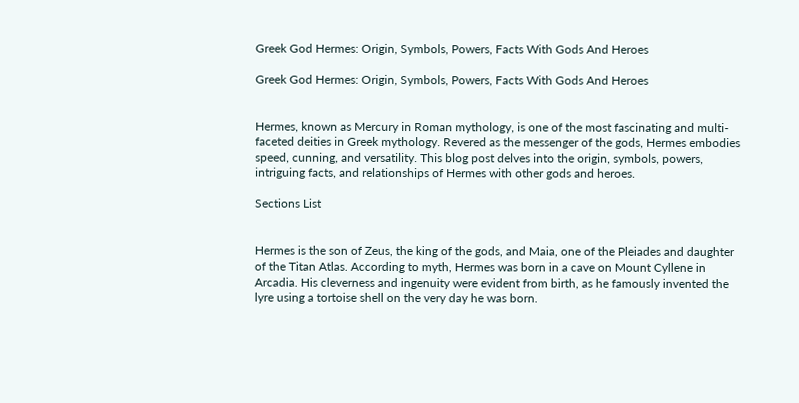Greek God Hermes: Origin, Symbols, Powers, Facts With Gods And Heroes

Greek God Hermes: Origin, Symbols, Powers, Facts With Gods And Heroes


Hermes, known as Mercury in Roman mythology, is one of the most fascinating and multi-faceted deities in Greek mythology. Revered as the messenger of the gods, Hermes embodies speed, cunning, and versatility. This blog post delves into the origin, symbols, powers, intriguing facts, and relationships of Hermes with other gods and heroes.

Sections List


Hermes is the son of Zeus, the king of the gods, and Maia, one of the Pleiades and daughter of the Titan Atlas. According to myth, Hermes was born in a cave on Mount Cyllene in Arcadia. His cleverness and ingenuity were evident from birth, as he famously invented the lyre using a tortoise shell on the very day he was born.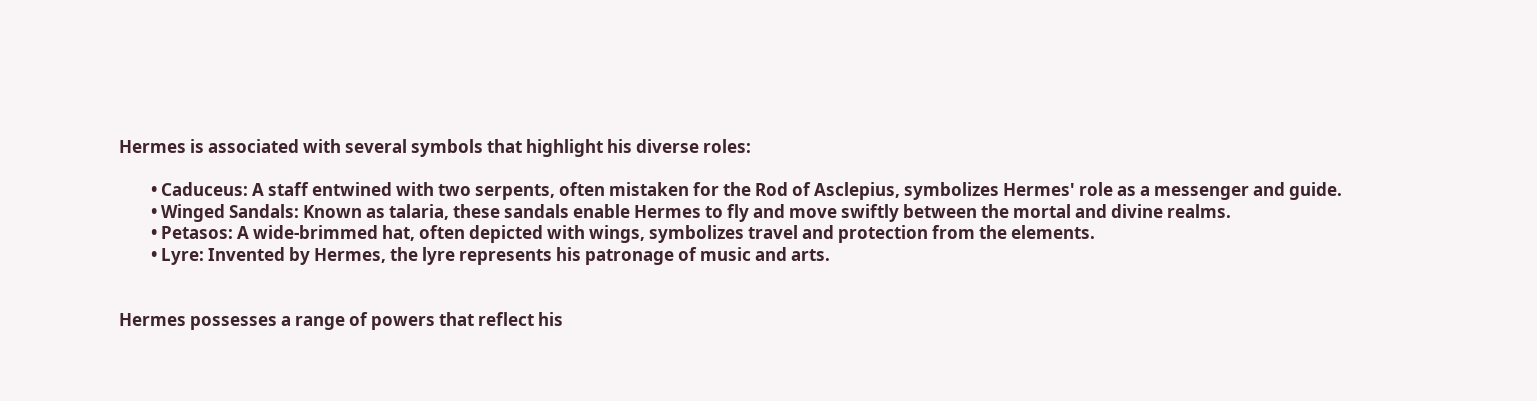Hermes is associated with several symbols that highlight his diverse roles:

        • Caduceus: A staff entwined with two serpents, often mistaken for the Rod of Asclepius, symbolizes Hermes' role as a messenger and guide.
        • Winged Sandals: Known as talaria, these sandals enable Hermes to fly and move swiftly between the mortal and divine realms.
        • Petasos: A wide-brimmed hat, often depicted with wings, symbolizes travel and protection from the elements.
        • Lyre: Invented by Hermes, the lyre represents his patronage of music and arts.


Hermes possesses a range of powers that reflect his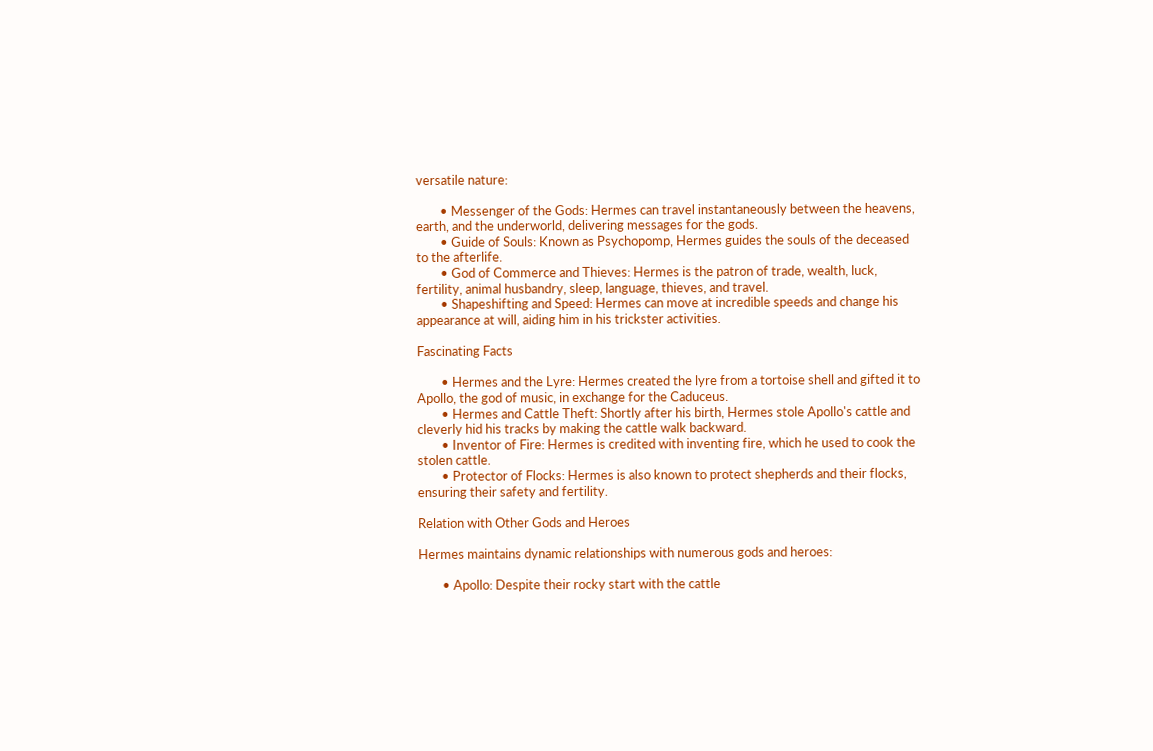versatile nature:

        • Messenger of the Gods: Hermes can travel instantaneously between the heavens, earth, and the underworld, delivering messages for the gods.
        • Guide of Souls: Known as Psychopomp, Hermes guides the souls of the deceased to the afterlife.
        • God of Commerce and Thieves: Hermes is the patron of trade, wealth, luck, fertility, animal husbandry, sleep, language, thieves, and travel.
        • Shapeshifting and Speed: Hermes can move at incredible speeds and change his appearance at will, aiding him in his trickster activities.

Fascinating Facts

        • Hermes and the Lyre: Hermes created the lyre from a tortoise shell and gifted it to Apollo, the god of music, in exchange for the Caduceus.
        • Hermes and Cattle Theft: Shortly after his birth, Hermes stole Apollo's cattle and cleverly hid his tracks by making the cattle walk backward.
        • Inventor of Fire: Hermes is credited with inventing fire, which he used to cook the stolen cattle.
        • Protector of Flocks: Hermes is also known to protect shepherds and their flocks, ensuring their safety and fertility.

Relation with Other Gods and Heroes

Hermes maintains dynamic relationships with numerous gods and heroes:

        • Apollo: Despite their rocky start with the cattle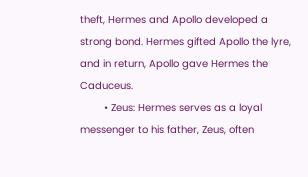theft, Hermes and Apollo developed a strong bond. Hermes gifted Apollo the lyre, and in return, Apollo gave Hermes the Caduceus.
        • Zeus: Hermes serves as a loyal messenger to his father, Zeus, often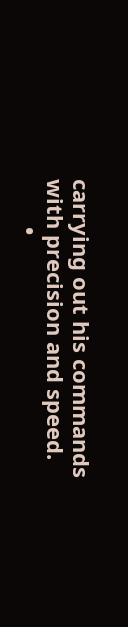carrying out his commands with precision and speed.
        •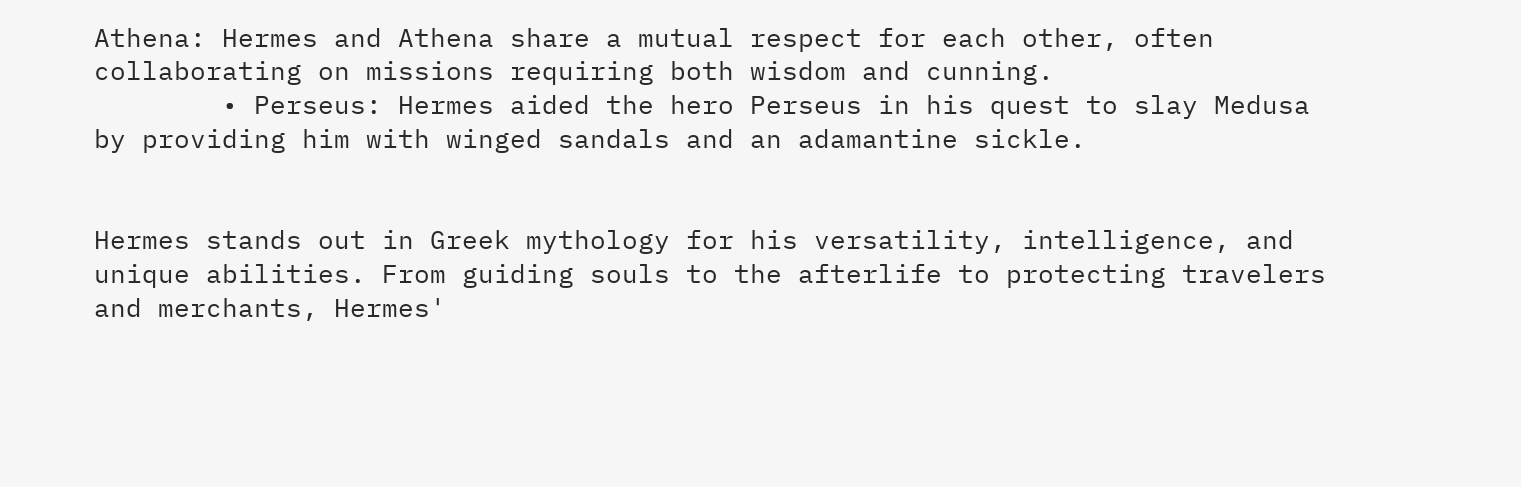Athena: Hermes and Athena share a mutual respect for each other, often collaborating on missions requiring both wisdom and cunning.
        • Perseus: Hermes aided the hero Perseus in his quest to slay Medusa by providing him with winged sandals and an adamantine sickle.


Hermes stands out in Greek mythology for his versatility, intelligence, and unique abilities. From guiding souls to the afterlife to protecting travelers and merchants, Hermes'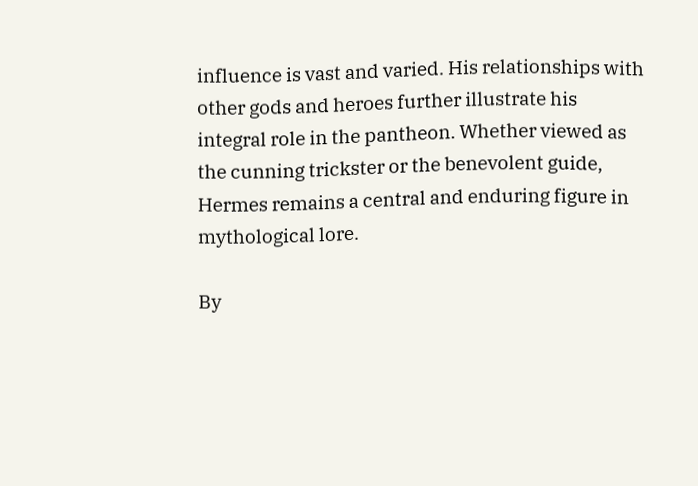influence is vast and varied. His relationships with other gods and heroes further illustrate his integral role in the pantheon. Whether viewed as the cunning trickster or the benevolent guide, Hermes remains a central and enduring figure in mythological lore.

By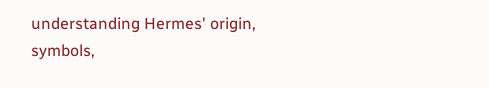understanding Hermes' origin, symbols,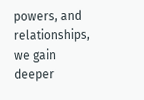powers, and relationships, we gain deeper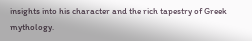insights into his character and the rich tapestry of Greek mythology.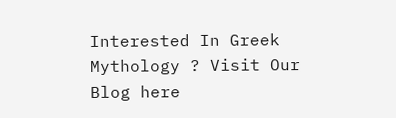Interested In Greek Mythology ? Visit Our Blog here